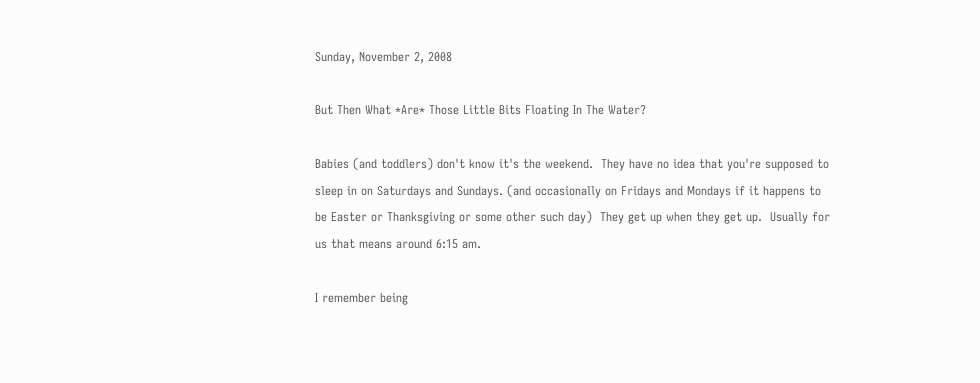Sunday, November 2, 2008

But Then What *Are* Those Little Bits Floating In The Water?

Babies (and toddlers) don't know it's the weekend.  They have no idea that you're supposed to sleep in on Saturdays and Sundays. (and occasionally on Fridays and Mondays if it happens to be Easter or Thanksgiving or some other such day)  They get up when they get up.  Usually for us that means around 6:15 am.

I remember being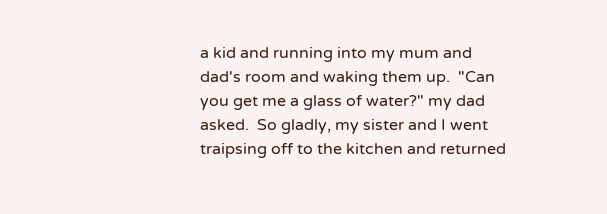a kid and running into my mum and dad's room and waking them up.  "Can you get me a glass of water?" my dad asked.  So gladly, my sister and I went traipsing off to the kitchen and returned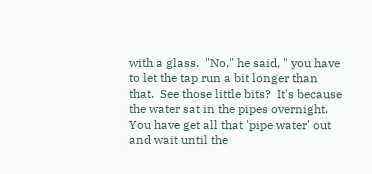with a glass.  "No," he said, " you have to let the tap run a bit longer than that.  See those little bits?  It's because the water sat in the pipes overnight.  You have get all that 'pipe water' out and wait until the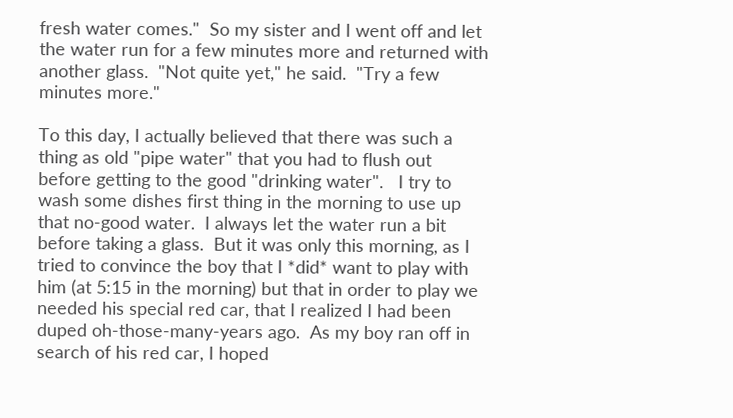fresh water comes."  So my sister and I went off and let the water run for a few minutes more and returned with another glass.  "Not quite yet," he said.  "Try a few minutes more."

To this day, I actually believed that there was such a thing as old "pipe water" that you had to flush out before getting to the good "drinking water".   I try to wash some dishes first thing in the morning to use up that no-good water.  I always let the water run a bit before taking a glass.  But it was only this morning, as I tried to convince the boy that I *did* want to play with him (at 5:15 in the morning) but that in order to play we needed his special red car, that I realized I had been duped oh-those-many-years ago.  As my boy ran off in search of his red car, I hoped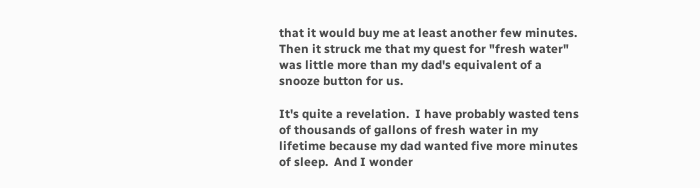that it would buy me at least another few minutes.  Then it struck me that my quest for "fresh water" was little more than my dad's equivalent of a snooze button for us.

It's quite a revelation.  I have probably wasted tens of thousands of gallons of fresh water in my lifetime because my dad wanted five more minutes of sleep.  And I wonder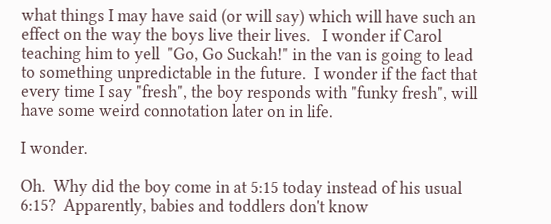what things I may have said (or will say) which will have such an effect on the way the boys live their lives.   I wonder if Carol teaching him to yell  "Go, Go Suckah!" in the van is going to lead to something unpredictable in the future.  I wonder if the fact that every time I say "fresh", the boy responds with "funky fresh", will have some weird connotation later on in life.

I wonder.

Oh.  Why did the boy come in at 5:15 today instead of his usual 6:15?  Apparently, babies and toddlers don't know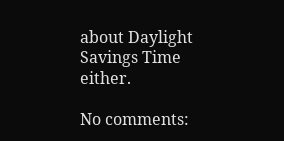about Daylight Savings Time either.

No comments: